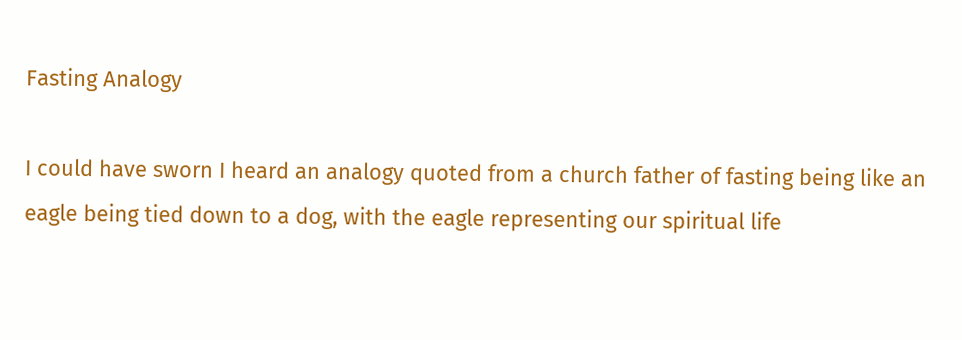Fasting Analogy

I could have sworn I heard an analogy quoted from a church father of fasting being like an eagle being tied down to a dog, with the eagle representing our spiritual life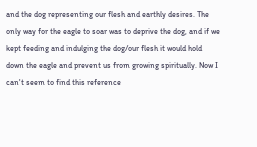and the dog representing our flesh and earthly desires. The only way for the eagle to soar was to deprive the dog, and if we kept feeding and indulging the dog/our flesh it would hold down the eagle and prevent us from growing spiritually. Now I can't seem to find this reference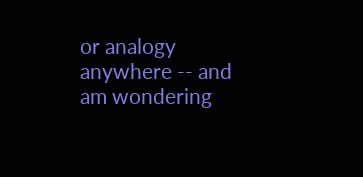or analogy anywhere -- and am wondering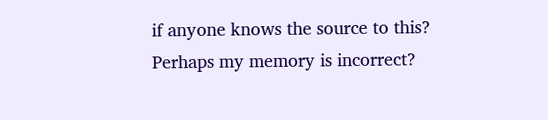if anyone knows the source to this? Perhaps my memory is incorrect?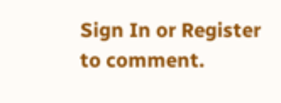Sign In or Register to comment.